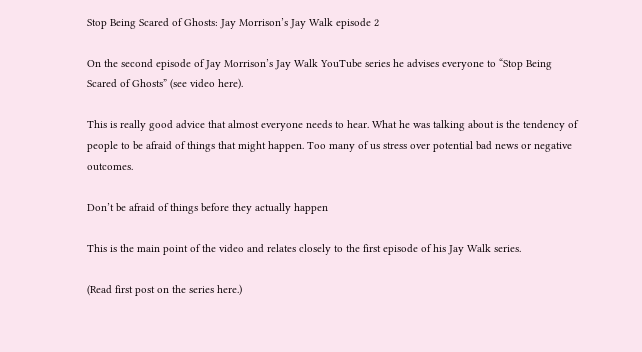Stop Being Scared of Ghosts: Jay Morrison’s Jay Walk episode 2

On the second episode of Jay Morrison’s Jay Walk YouTube series he advises everyone to “Stop Being Scared of Ghosts” (see video here).

This is really good advice that almost everyone needs to hear. What he was talking about is the tendency of people to be afraid of things that might happen. Too many of us stress over potential bad news or negative outcomes.

Don’t be afraid of things before they actually happen

This is the main point of the video and relates closely to the first episode of his Jay Walk series.

(Read first post on the series here.)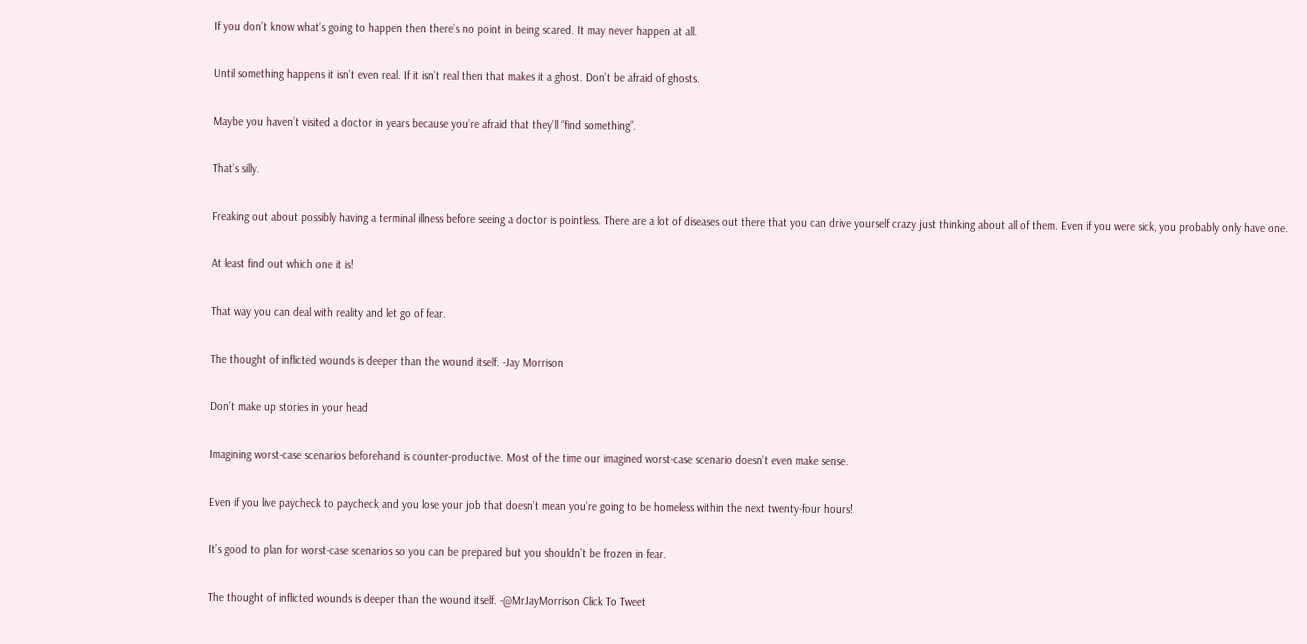If you don’t know what’s going to happen then there’s no point in being scared. It may never happen at all.

Until something happens it isn’t even real. If it isn’t real then that makes it a ghost. Don’t be afraid of ghosts.

Maybe you haven’t visited a doctor in years because you’re afraid that they’ll “find something”.

That’s silly.

Freaking out about possibly having a terminal illness before seeing a doctor is pointless. There are a lot of diseases out there that you can drive yourself crazy just thinking about all of them. Even if you were sick, you probably only have one.

At least find out which one it is!

That way you can deal with reality and let go of fear.

The thought of inflicted wounds is deeper than the wound itself. -Jay Morrison

Don’t make up stories in your head

Imagining worst-case scenarios beforehand is counter-productive. Most of the time our imagined worst-case scenario doesn’t even make sense.

Even if you live paycheck to paycheck and you lose your job that doesn’t mean you’re going to be homeless within the next twenty-four hours!

It’s good to plan for worst-case scenarios so you can be prepared but you shouldn’t be frozen in fear.

The thought of inflicted wounds is deeper than the wound itself. -@MrJayMorrison Click To Tweet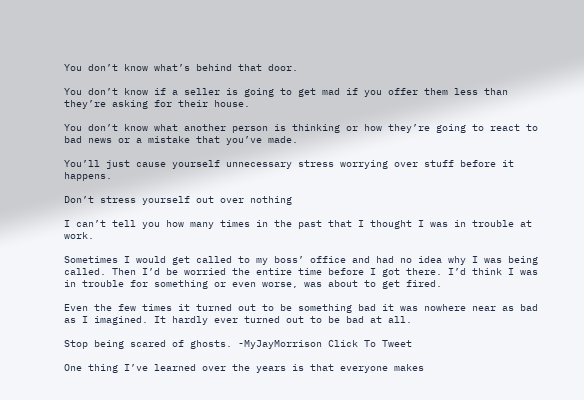You don’t know what’s behind that door.

You don’t know if a seller is going to get mad if you offer them less than they’re asking for their house.

You don’t know what another person is thinking or how they’re going to react to bad news or a mistake that you’ve made.

You’ll just cause yourself unnecessary stress worrying over stuff before it happens.

Don’t stress yourself out over nothing

I can’t tell you how many times in the past that I thought I was in trouble at work.

Sometimes I would get called to my boss’ office and had no idea why I was being called. Then I’d be worried the entire time before I got there. I’d think I was in trouble for something or even worse, was about to get fired.

Even the few times it turned out to be something bad it was nowhere near as bad as I imagined. It hardly ever turned out to be bad at all.

Stop being scared of ghosts. -MyJayMorrison Click To Tweet

One thing I’ve learned over the years is that everyone makes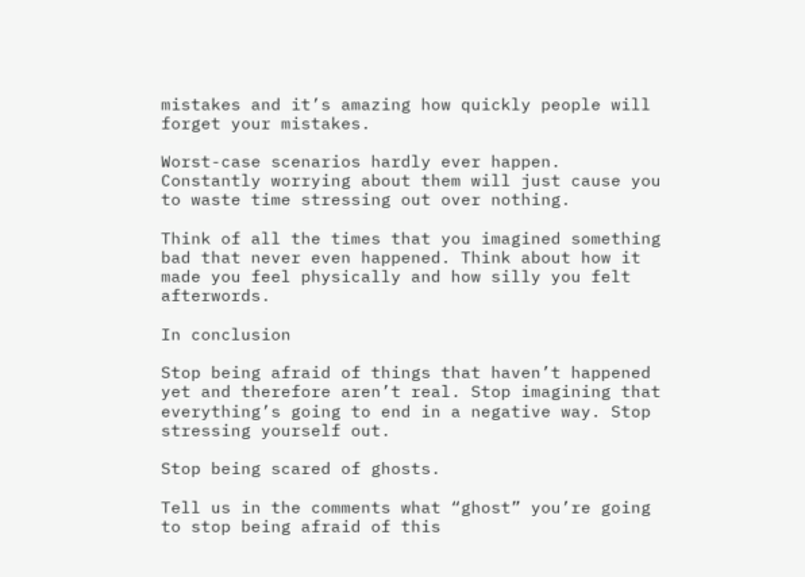mistakes and it’s amazing how quickly people will forget your mistakes.

Worst-case scenarios hardly ever happen. Constantly worrying about them will just cause you to waste time stressing out over nothing.

Think of all the times that you imagined something bad that never even happened. Think about how it made you feel physically and how silly you felt afterwords.

In conclusion

Stop being afraid of things that haven’t happened yet and therefore aren’t real. Stop imagining that everything’s going to end in a negative way. Stop stressing yourself out.

Stop being scared of ghosts.

Tell us in the comments what “ghost” you’re going to stop being afraid of this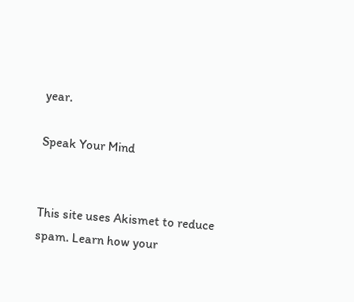year.

Speak Your Mind


This site uses Akismet to reduce spam. Learn how your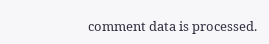comment data is processed.